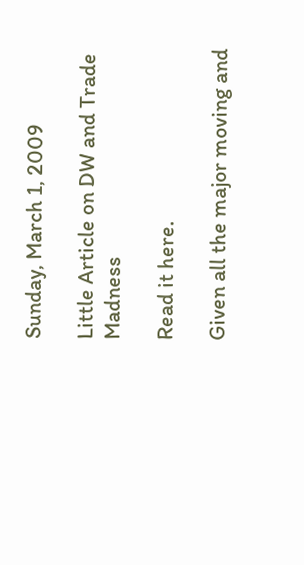Sunday, March 1, 2009

Little Article on DW and Trade Madness

Read it here.

Given all the major moving and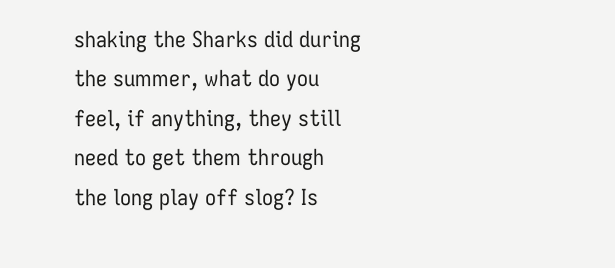shaking the Sharks did during the summer, what do you feel, if anything, they still need to get them through the long play off slog? Is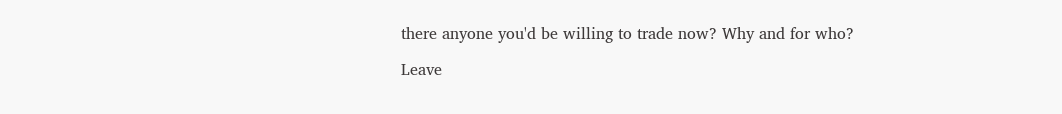there anyone you'd be willing to trade now? Why and for who?

Leave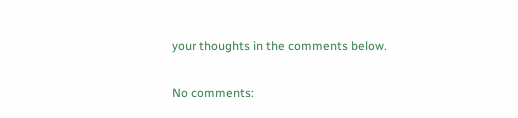your thoughts in the comments below.

No comments: